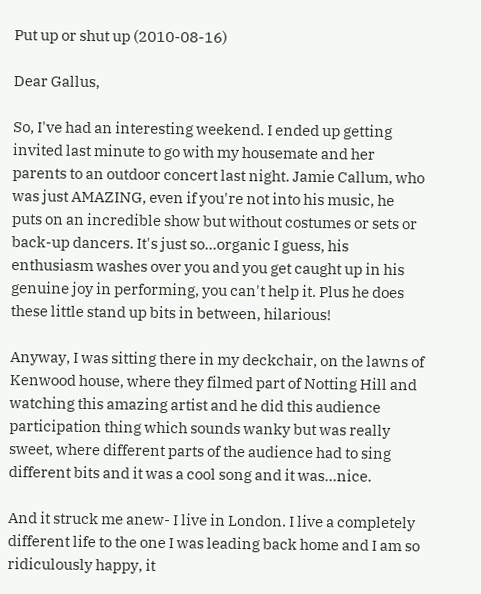Put up or shut up (2010-08-16)

Dear Gallus,

So, I've had an interesting weekend. I ended up getting invited last minute to go with my housemate and her parents to an outdoor concert last night. Jamie Callum, who was just AMAZING, even if you're not into his music, he puts on an incredible show but without costumes or sets or back-up dancers. It's just so...organic I guess, his enthusiasm washes over you and you get caught up in his genuine joy in performing, you can't help it. Plus he does these little stand up bits in between, hilarious!

Anyway, I was sitting there in my deckchair, on the lawns of Kenwood house, where they filmed part of Notting Hill and watching this amazing artist and he did this audience participation thing which sounds wanky but was really sweet, where different parts of the audience had to sing different bits and it was a cool song and it was...nice.

And it struck me anew- I live in London. I live a completely different life to the one I was leading back home and I am so ridiculously happy, it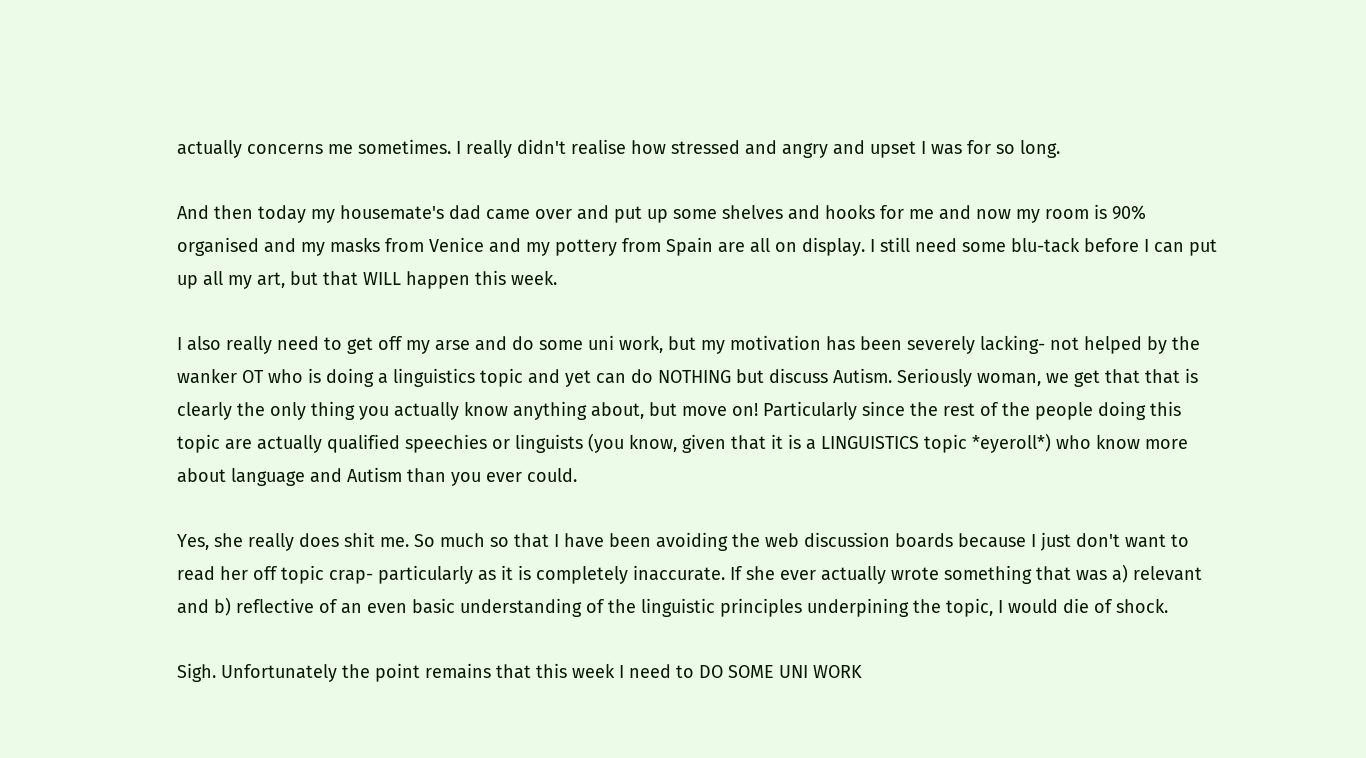actually concerns me sometimes. I really didn't realise how stressed and angry and upset I was for so long.

And then today my housemate's dad came over and put up some shelves and hooks for me and now my room is 90% organised and my masks from Venice and my pottery from Spain are all on display. I still need some blu-tack before I can put up all my art, but that WILL happen this week.

I also really need to get off my arse and do some uni work, but my motivation has been severely lacking- not helped by the wanker OT who is doing a linguistics topic and yet can do NOTHING but discuss Autism. Seriously woman, we get that that is clearly the only thing you actually know anything about, but move on! Particularly since the rest of the people doing this topic are actually qualified speechies or linguists (you know, given that it is a LINGUISTICS topic *eyeroll*) who know more about language and Autism than you ever could.

Yes, she really does shit me. So much so that I have been avoiding the web discussion boards because I just don't want to read her off topic crap- particularly as it is completely inaccurate. If she ever actually wrote something that was a) relevant and b) reflective of an even basic understanding of the linguistic principles underpining the topic, I would die of shock.

Sigh. Unfortunately the point remains that this week I need to DO SOME UNI WORK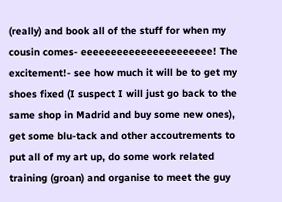(really) and book all of the stuff for when my cousin comes- eeeeeeeeeeeeeeeeeeeeee! The excitement!- see how much it will be to get my shoes fixed (I suspect I will just go back to the same shop in Madrid and buy some new ones), get some blu-tack and other accoutrements to put all of my art up, do some work related training (groan) and organise to meet the guy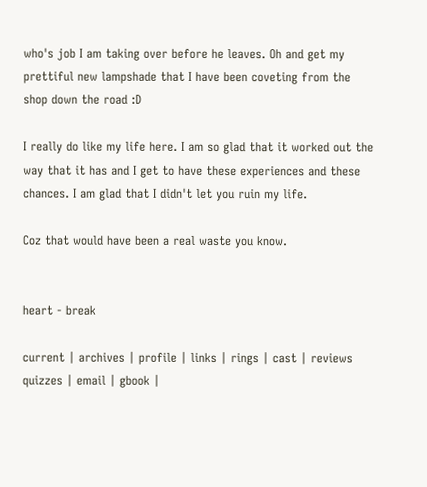who's job I am taking over before he leaves. Oh and get my prettiful new lampshade that I have been coveting from the shop down the road :D

I really do like my life here. I am so glad that it worked out the way that it has and I get to have these experiences and these chances. I am glad that I didn't let you ruin my life.

Coz that would have been a real waste you know.


heart - break

current | archives | profile | links | rings | cast | reviews
quizzes | email | gbook |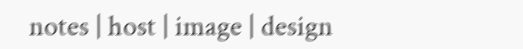notes | host | image | design